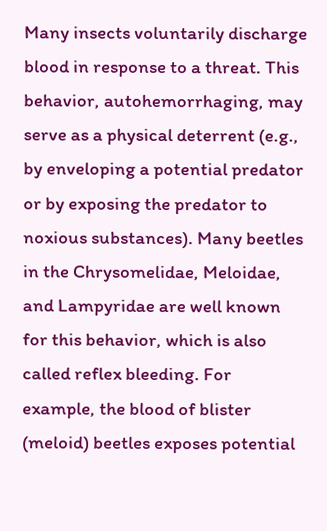Many insects voluntarily discharge blood in response to a threat. This behavior, autohemorrhaging, may serve as a physical deterrent (e.g., by enveloping a potential predator or by exposing the predator to noxious substances). Many beetles in the Chrysomelidae, Meloidae, and Lampyridae are well known for this behavior, which is also called reflex bleeding. For example, the blood of blister (meloid) beetles exposes potential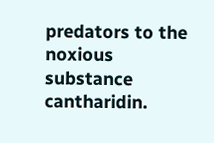predators to the noxious substance cantharidin.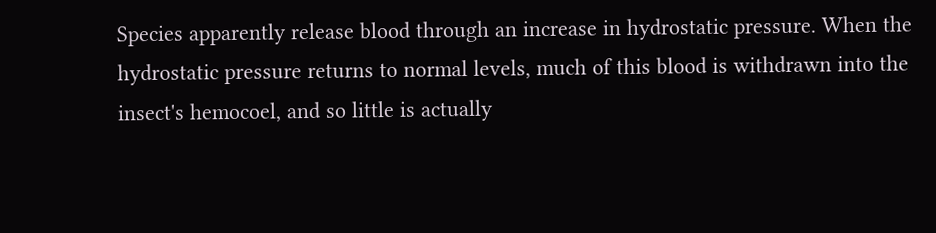Species apparently release blood through an increase in hydrostatic pressure. When the hydrostatic pressure returns to normal levels, much of this blood is withdrawn into the insect's hemocoel, and so little is actually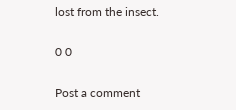lost from the insect.

0 0

Post a comment